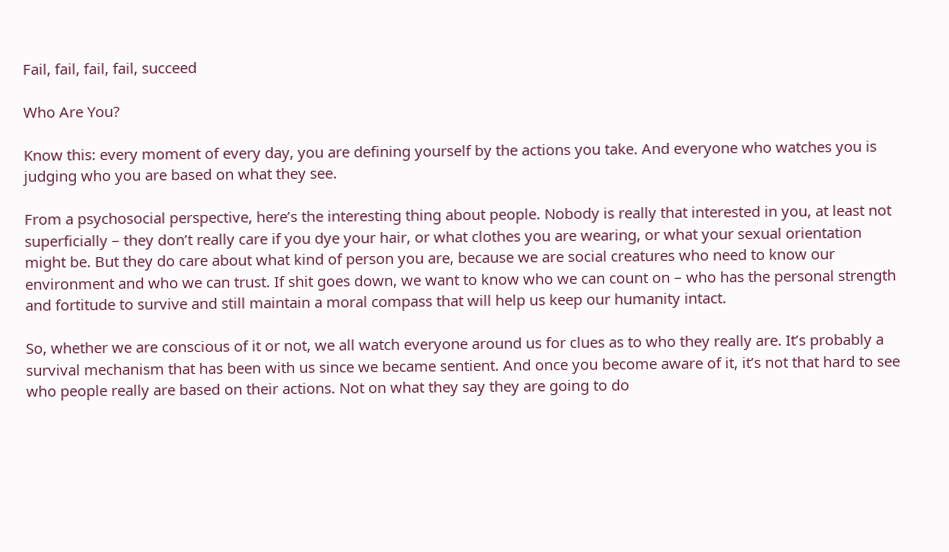Fail, fail, fail, fail, succeed

Who Are You?

Know this: every moment of every day, you are defining yourself by the actions you take. And everyone who watches you is judging who you are based on what they see.

From a psychosocial perspective, here’s the interesting thing about people. Nobody is really that interested in you, at least not superficially – they don’t really care if you dye your hair, or what clothes you are wearing, or what your sexual orientation might be. But they do care about what kind of person you are, because we are social creatures who need to know our environment and who we can trust. If shit goes down, we want to know who we can count on – who has the personal strength and fortitude to survive and still maintain a moral compass that will help us keep our humanity intact.

So, whether we are conscious of it or not, we all watch everyone around us for clues as to who they really are. It’s probably a survival mechanism that has been with us since we became sentient. And once you become aware of it, it’s not that hard to see who people really are based on their actions. Not on what they say they are going to do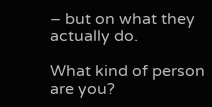– but on what they actually do.

What kind of person are you?